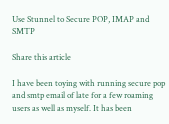Use Stunnel to Secure POP, IMAP and SMTP

Share this article

I have been toying with running secure pop and smtp email of late for a few roaming users as well as myself. It has been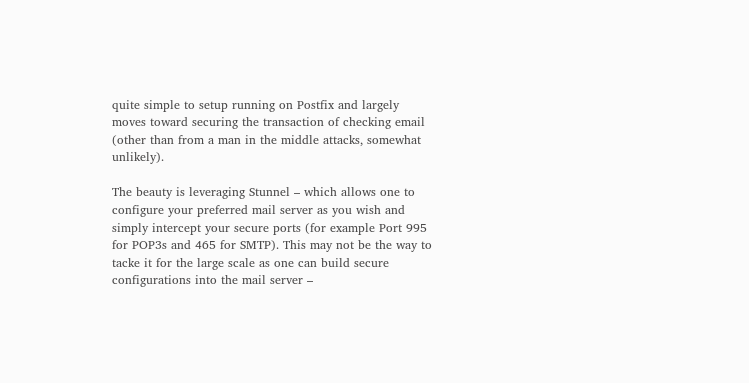quite simple to setup running on Postfix and largely moves toward securing the transaction of checking email (other than from a man in the middle attacks, somewhat unlikely).

The beauty is leveraging Stunnel – which allows one to configure your preferred mail server as you wish and simply intercept your secure ports (for example Port 995 for POP3s and 465 for SMTP). This may not be the way to tacke it for the large scale as one can build secure configurations into the mail server –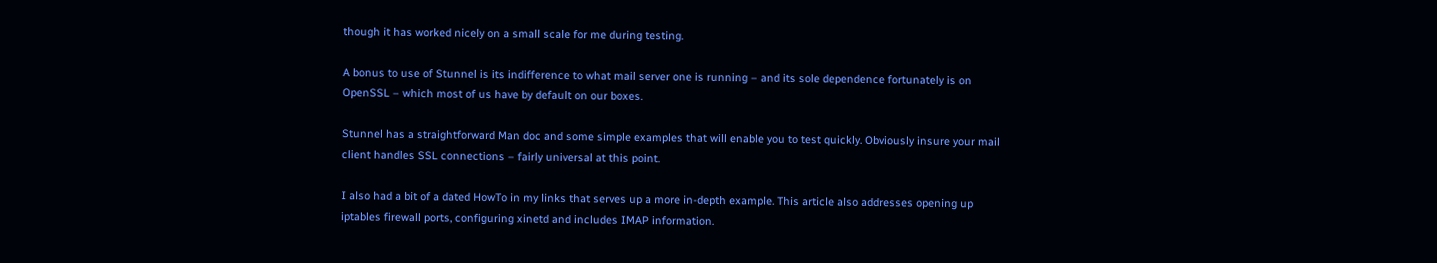though it has worked nicely on a small scale for me during testing.

A bonus to use of Stunnel is its indifference to what mail server one is running – and its sole dependence fortunately is on OpenSSL – which most of us have by default on our boxes.

Stunnel has a straightforward Man doc and some simple examples that will enable you to test quickly. Obviously insure your mail client handles SSL connections – fairly universal at this point.

I also had a bit of a dated HowTo in my links that serves up a more in-depth example. This article also addresses opening up iptables firewall ports, configuring xinetd and includes IMAP information.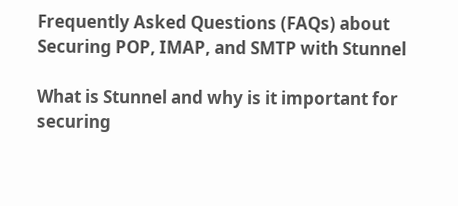Frequently Asked Questions (FAQs) about Securing POP, IMAP, and SMTP with Stunnel

What is Stunnel and why is it important for securing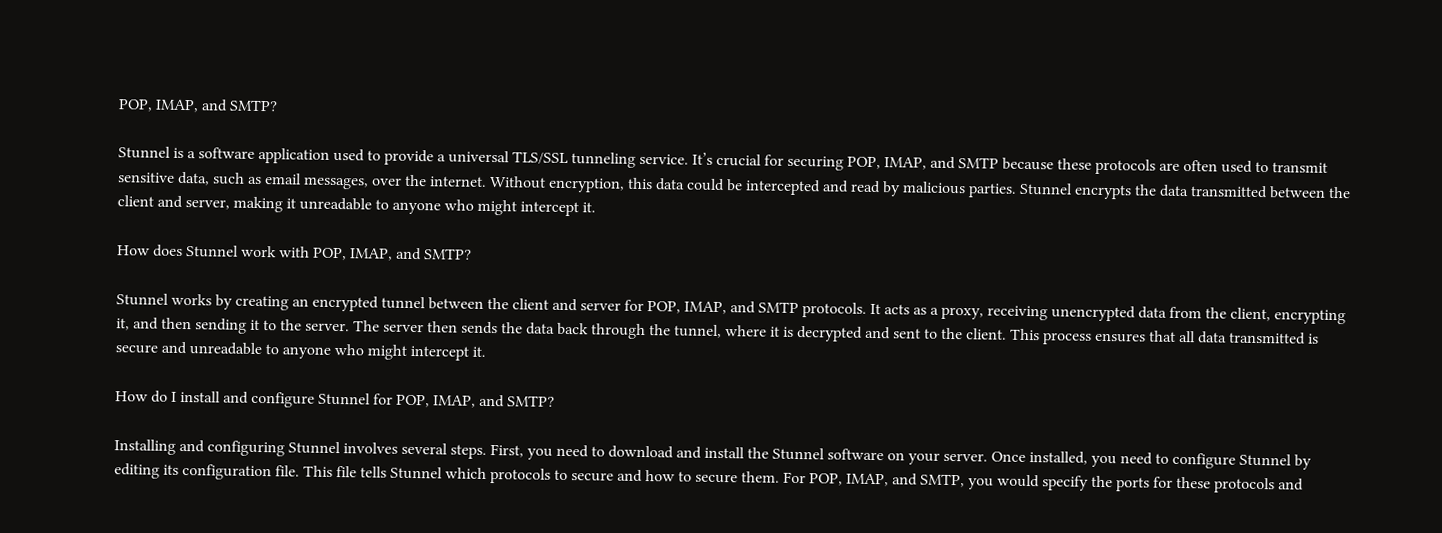POP, IMAP, and SMTP?

Stunnel is a software application used to provide a universal TLS/SSL tunneling service. It’s crucial for securing POP, IMAP, and SMTP because these protocols are often used to transmit sensitive data, such as email messages, over the internet. Without encryption, this data could be intercepted and read by malicious parties. Stunnel encrypts the data transmitted between the client and server, making it unreadable to anyone who might intercept it.

How does Stunnel work with POP, IMAP, and SMTP?

Stunnel works by creating an encrypted tunnel between the client and server for POP, IMAP, and SMTP protocols. It acts as a proxy, receiving unencrypted data from the client, encrypting it, and then sending it to the server. The server then sends the data back through the tunnel, where it is decrypted and sent to the client. This process ensures that all data transmitted is secure and unreadable to anyone who might intercept it.

How do I install and configure Stunnel for POP, IMAP, and SMTP?

Installing and configuring Stunnel involves several steps. First, you need to download and install the Stunnel software on your server. Once installed, you need to configure Stunnel by editing its configuration file. This file tells Stunnel which protocols to secure and how to secure them. For POP, IMAP, and SMTP, you would specify the ports for these protocols and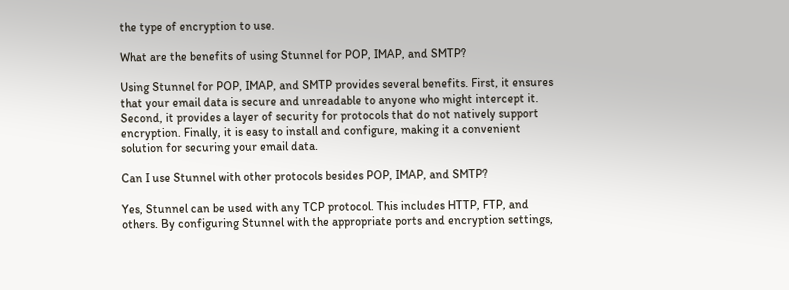the type of encryption to use.

What are the benefits of using Stunnel for POP, IMAP, and SMTP?

Using Stunnel for POP, IMAP, and SMTP provides several benefits. First, it ensures that your email data is secure and unreadable to anyone who might intercept it. Second, it provides a layer of security for protocols that do not natively support encryption. Finally, it is easy to install and configure, making it a convenient solution for securing your email data.

Can I use Stunnel with other protocols besides POP, IMAP, and SMTP?

Yes, Stunnel can be used with any TCP protocol. This includes HTTP, FTP, and others. By configuring Stunnel with the appropriate ports and encryption settings,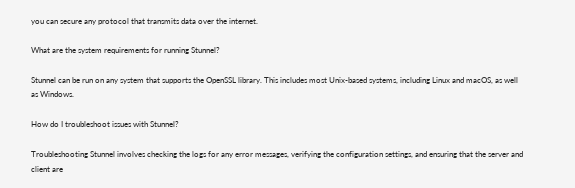you can secure any protocol that transmits data over the internet.

What are the system requirements for running Stunnel?

Stunnel can be run on any system that supports the OpenSSL library. This includes most Unix-based systems, including Linux and macOS, as well as Windows.

How do I troubleshoot issues with Stunnel?

Troubleshooting Stunnel involves checking the logs for any error messages, verifying the configuration settings, and ensuring that the server and client are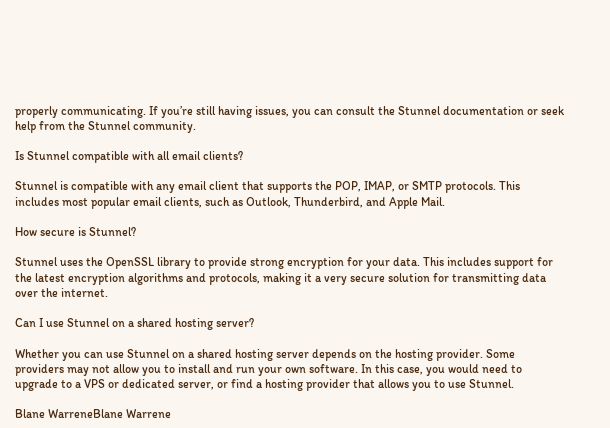properly communicating. If you’re still having issues, you can consult the Stunnel documentation or seek help from the Stunnel community.

Is Stunnel compatible with all email clients?

Stunnel is compatible with any email client that supports the POP, IMAP, or SMTP protocols. This includes most popular email clients, such as Outlook, Thunderbird, and Apple Mail.

How secure is Stunnel?

Stunnel uses the OpenSSL library to provide strong encryption for your data. This includes support for the latest encryption algorithms and protocols, making it a very secure solution for transmitting data over the internet.

Can I use Stunnel on a shared hosting server?

Whether you can use Stunnel on a shared hosting server depends on the hosting provider. Some providers may not allow you to install and run your own software. In this case, you would need to upgrade to a VPS or dedicated server, or find a hosting provider that allows you to use Stunnel.

Blane WarreneBlane Warrene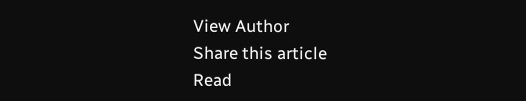View Author
Share this article
Read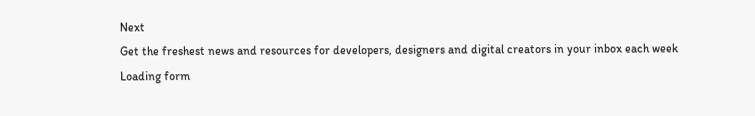Next
Get the freshest news and resources for developers, designers and digital creators in your inbox each week
Loading form